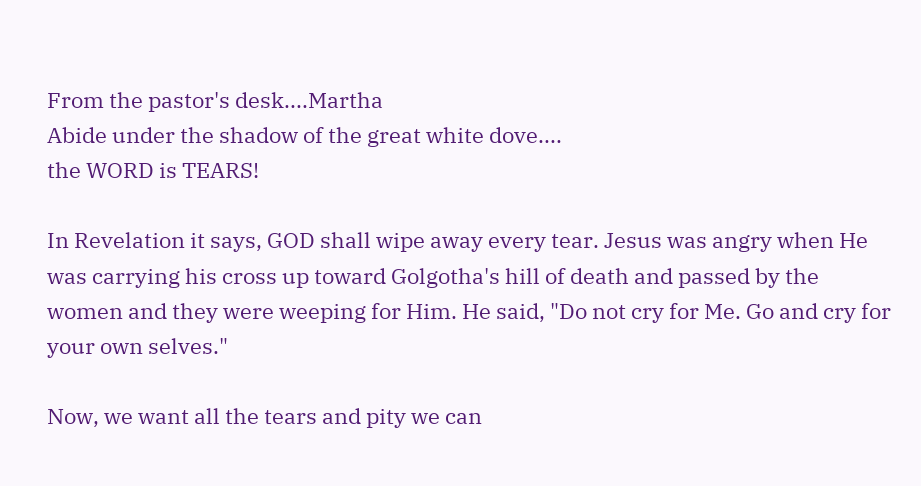From the pastor's desk....Martha
Abide under the shadow of the great white dove....
the WORD is TEARS!

In Revelation it says, GOD shall wipe away every tear. Jesus was angry when He was carrying his cross up toward Golgotha's hill of death and passed by the women and they were weeping for Him. He said, "Do not cry for Me. Go and cry for your own selves."

Now, we want all the tears and pity we can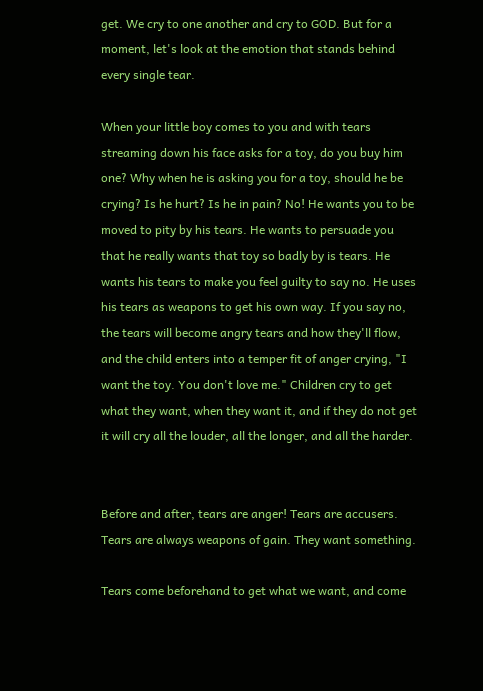get. We cry to one another and cry to GOD. But for a moment, let's look at the emotion that stands behind every single tear.

When your little boy comes to you and with tears streaming down his face asks for a toy, do you buy him one? Why when he is asking you for a toy, should he be crying? Is he hurt? Is he in pain? No! He wants you to be moved to pity by his tears. He wants to persuade you that he really wants that toy so badly by is tears. He wants his tears to make you feel guilty to say no. He uses his tears as weapons to get his own way. If you say no, the tears will become angry tears and how they'll flow, and the child enters into a temper fit of anger crying, "I want the toy. You don't love me." Children cry to get what they want, when they want it, and if they do not get it will cry all the louder, all the longer, and all the harder.


Before and after, tears are anger! Tears are accusers. Tears are always weapons of gain. They want something.

Tears come beforehand to get what we want, and come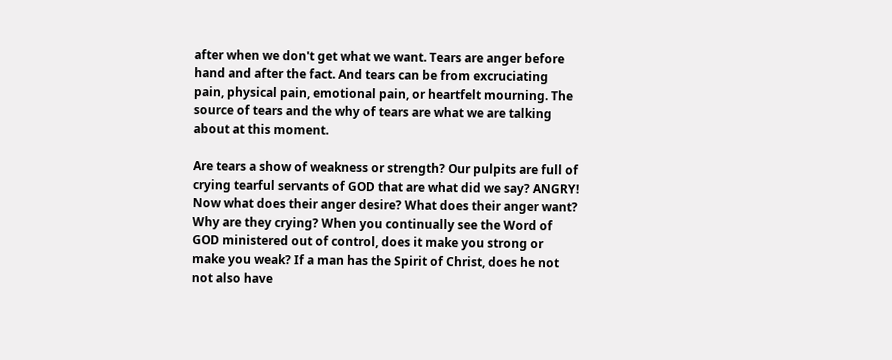after when we don't get what we want. Tears are anger before hand and after the fact. And tears can be from excruciating pain, physical pain, emotional pain, or heartfelt mourning. The source of tears and the why of tears are what we are talking about at this moment.

Are tears a show of weakness or strength? Our pulpits are full of crying tearful servants of GOD that are what did we say? ANGRY! Now what does their anger desire? What does their anger want? Why are they crying? When you continually see the Word of GOD ministered out of control, does it make you strong or make you weak? If a man has the Spirit of Christ, does he not not also have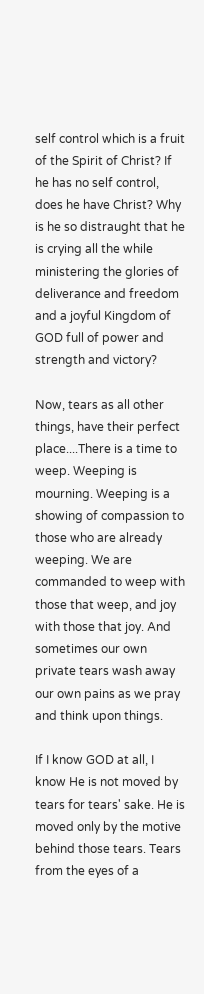self control which is a fruit of the Spirit of Christ? If he has no self control, does he have Christ? Why is he so distraught that he is crying all the while ministering the glories of deliverance and freedom and a joyful Kingdom of GOD full of power and strength and victory?

Now, tears as all other things, have their perfect place....There is a time to weep. Weeping is mourning. Weeping is a showing of compassion to those who are already weeping. We are commanded to weep with those that weep, and joy with those that joy. And sometimes our own private tears wash away our own pains as we pray and think upon things.

If I know GOD at all, I know He is not moved by tears for tears' sake. He is moved only by the motive behind those tears. Tears from the eyes of a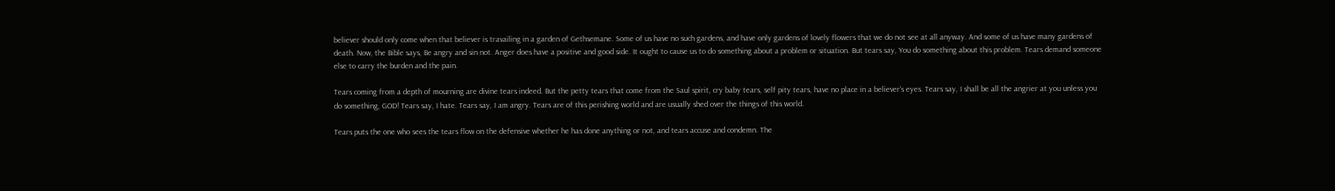believer should only come when that believer is travailing in a garden of Gethsemane. Some of us have no such gardens, and have only gardens of lovely flowers that we do not see at all anyway. And some of us have many gardens of death. Now, the Bible says, Be angry and sin not. Anger does have a positive and good side. It ought to cause us to do something about a problem or situation. But tears say, You do something about this problem. Tears demand someone else to carry the burden and the pain.

Tears coming from a depth of mourning are divine tears indeed. But the petty tears that come from the Saul spirit, cry baby tears, self pity tears, have no place in a believer's eyes. Tears say, I shall be all the angrier at you unless you do something, GOD! Tears say, I hate. Tears say, I am angry. Tears are of this perishing world and are usually shed over the things of this world.

Tears puts the one who sees the tears flow on the defensive whether he has done anything or not, and tears accuse and condemn. The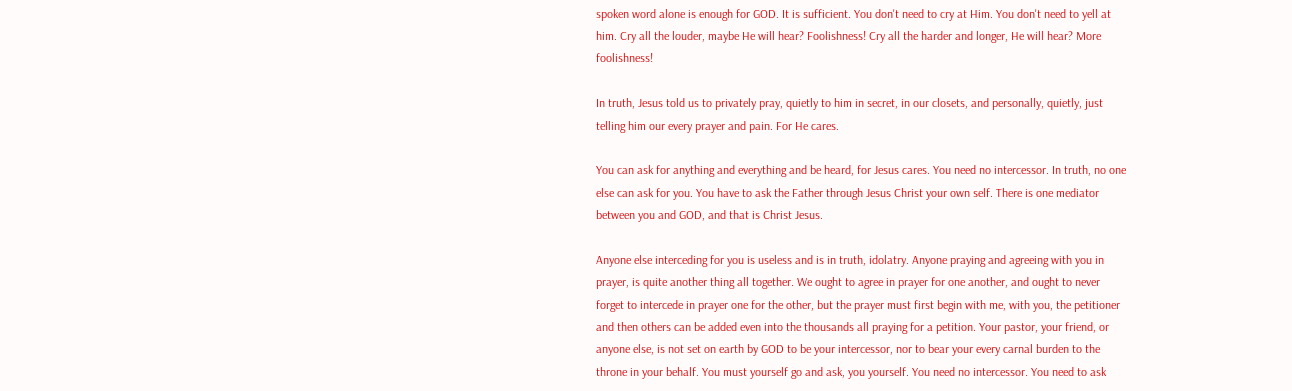spoken word alone is enough for GOD. It is sufficient. You don't need to cry at Him. You don't need to yell at him. Cry all the louder, maybe He will hear? Foolishness! Cry all the harder and longer, He will hear? More foolishness!

In truth, Jesus told us to privately pray, quietly to him in secret, in our closets, and personally, quietly, just telling him our every prayer and pain. For He cares.

You can ask for anything and everything and be heard, for Jesus cares. You need no intercessor. In truth, no one else can ask for you. You have to ask the Father through Jesus Christ your own self. There is one mediator between you and GOD, and that is Christ Jesus.

Anyone else interceding for you is useless and is in truth, idolatry. Anyone praying and agreeing with you in prayer, is quite another thing all together. We ought to agree in prayer for one another, and ought to never forget to intercede in prayer one for the other, but the prayer must first begin with me, with you, the petitioner and then others can be added even into the thousands all praying for a petition. Your pastor, your friend, or anyone else, is not set on earth by GOD to be your intercessor, nor to bear your every carnal burden to the throne in your behalf. You must yourself go and ask, you yourself. You need no intercessor. You need to ask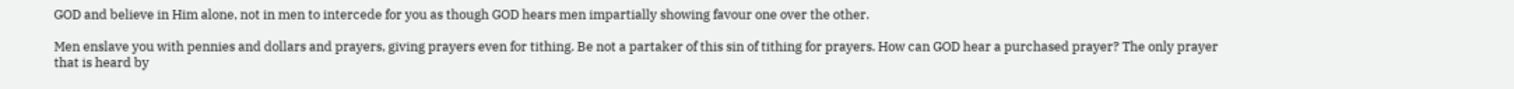GOD and believe in Him alone, not in men to intercede for you as though GOD hears men impartially showing favour one over the other.

Men enslave you with pennies and dollars and prayers, giving prayers even for tithing. Be not a partaker of this sin of tithing for prayers. How can GOD hear a purchased prayer? The only prayer that is heard by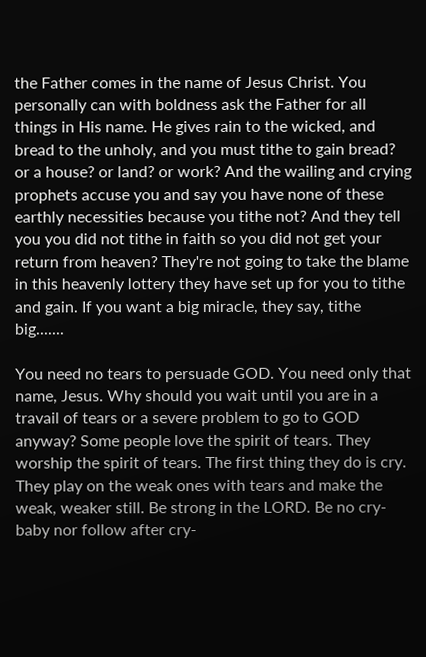the Father comes in the name of Jesus Christ. You personally can with boldness ask the Father for all things in His name. He gives rain to the wicked, and bread to the unholy, and you must tithe to gain bread? or a house? or land? or work? And the wailing and crying prophets accuse you and say you have none of these earthly necessities because you tithe not? And they tell you you did not tithe in faith so you did not get your return from heaven? They're not going to take the blame in this heavenly lottery they have set up for you to tithe and gain. If you want a big miracle, they say, tithe big.......

You need no tears to persuade GOD. You need only that name, Jesus. Why should you wait until you are in a travail of tears or a severe problem to go to GOD anyway? Some people love the spirit of tears. They worship the spirit of tears. The first thing they do is cry. They play on the weak ones with tears and make the weak, weaker still. Be strong in the LORD. Be no cry-baby nor follow after cry-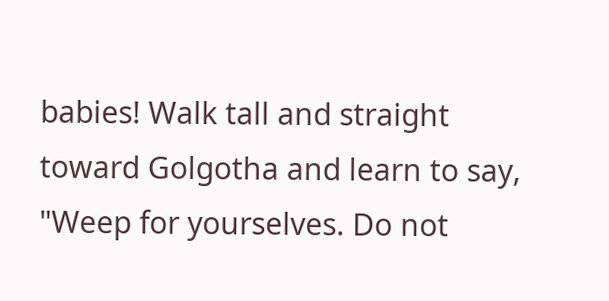babies! Walk tall and straight toward Golgotha and learn to say, "Weep for yourselves. Do not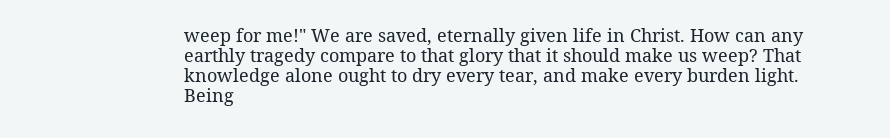weep for me!" We are saved, eternally given life in Christ. How can any earthly tragedy compare to that glory that it should make us weep? That knowledge alone ought to dry every tear, and make every burden light. Being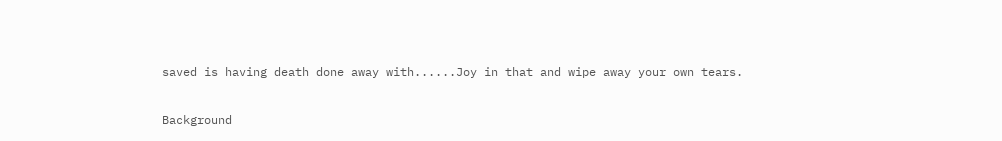saved is having death done away with......Joy in that and wipe away your own tears.

Background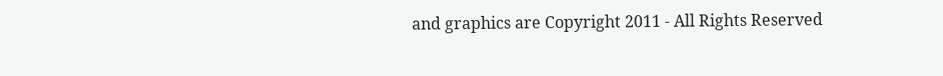and graphics are Copyright 2011 - All Rights Reserved